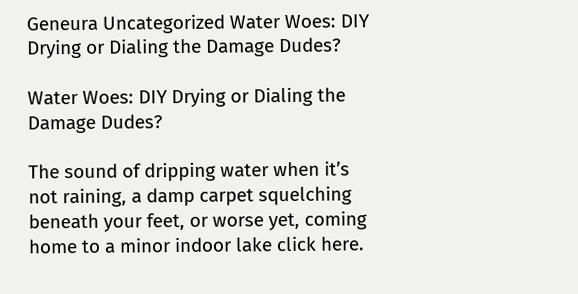Geneura Uncategorized Water Woes: DIY Drying or Dialing the Damage Dudes?

Water Woes: DIY Drying or Dialing the Damage Dudes?

The sound of dripping water when it’s not raining, a damp carpet squelching beneath your feet, or worse yet, coming home to a minor indoor lake click here.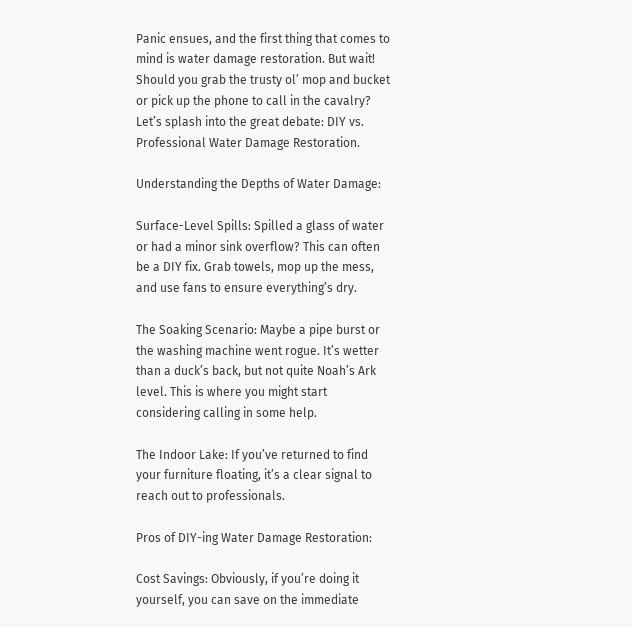Panic ensues, and the first thing that comes to mind is water damage restoration. But wait! Should you grab the trusty ol’ mop and bucket or pick up the phone to call in the cavalry? Let’s splash into the great debate: DIY vs. Professional Water Damage Restoration.

Understanding the Depths of Water Damage:

Surface-Level Spills: Spilled a glass of water or had a minor sink overflow? This can often be a DIY fix. Grab towels, mop up the mess, and use fans to ensure everything’s dry.

The Soaking Scenario: Maybe a pipe burst or the washing machine went rogue. It’s wetter than a duck’s back, but not quite Noah’s Ark level. This is where you might start considering calling in some help.

The Indoor Lake: If you’ve returned to find your furniture floating, it’s a clear signal to reach out to professionals.

Pros of DIY-ing Water Damage Restoration:

Cost Savings: Obviously, if you’re doing it yourself, you can save on the immediate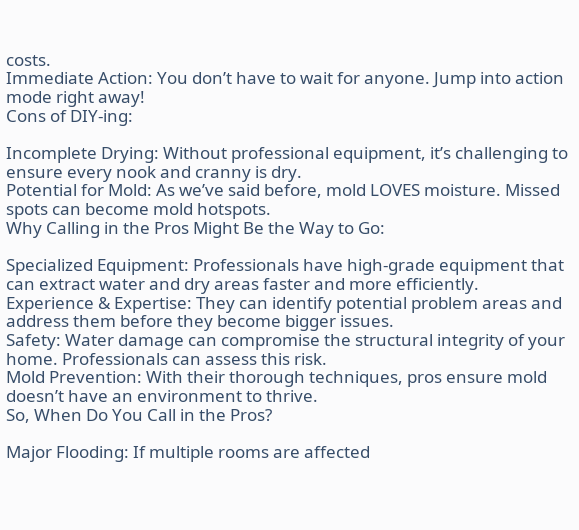costs.
Immediate Action: You don’t have to wait for anyone. Jump into action mode right away!
Cons of DIY-ing:

Incomplete Drying: Without professional equipment, it’s challenging to ensure every nook and cranny is dry.
Potential for Mold: As we’ve said before, mold LOVES moisture. Missed spots can become mold hotspots.
Why Calling in the Pros Might Be the Way to Go:

Specialized Equipment: Professionals have high-grade equipment that can extract water and dry areas faster and more efficiently.
Experience & Expertise: They can identify potential problem areas and address them before they become bigger issues.
Safety: Water damage can compromise the structural integrity of your home. Professionals can assess this risk.
Mold Prevention: With their thorough techniques, pros ensure mold doesn’t have an environment to thrive.
So, When Do You Call in the Pros?

Major Flooding: If multiple rooms are affected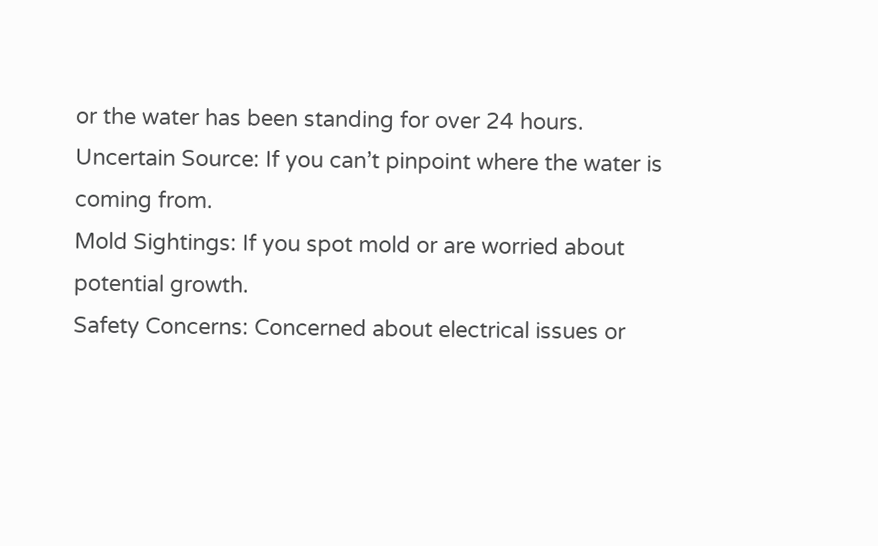or the water has been standing for over 24 hours.
Uncertain Source: If you can’t pinpoint where the water is coming from.
Mold Sightings: If you spot mold or are worried about potential growth.
Safety Concerns: Concerned about electrical issues or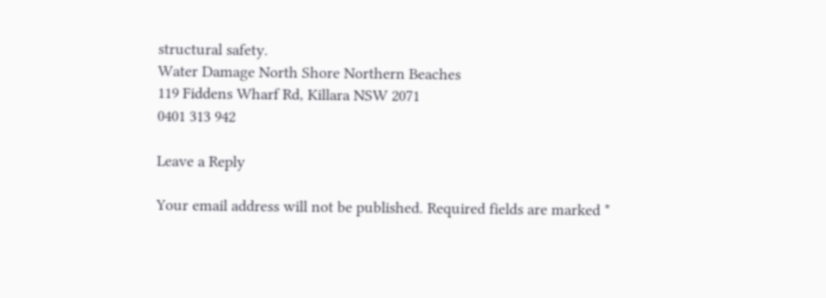structural safety.
Water Damage North Shore Northern Beaches
119 Fiddens Wharf Rd, Killara NSW 2071
0401 313 942

Leave a Reply

Your email address will not be published. Required fields are marked *